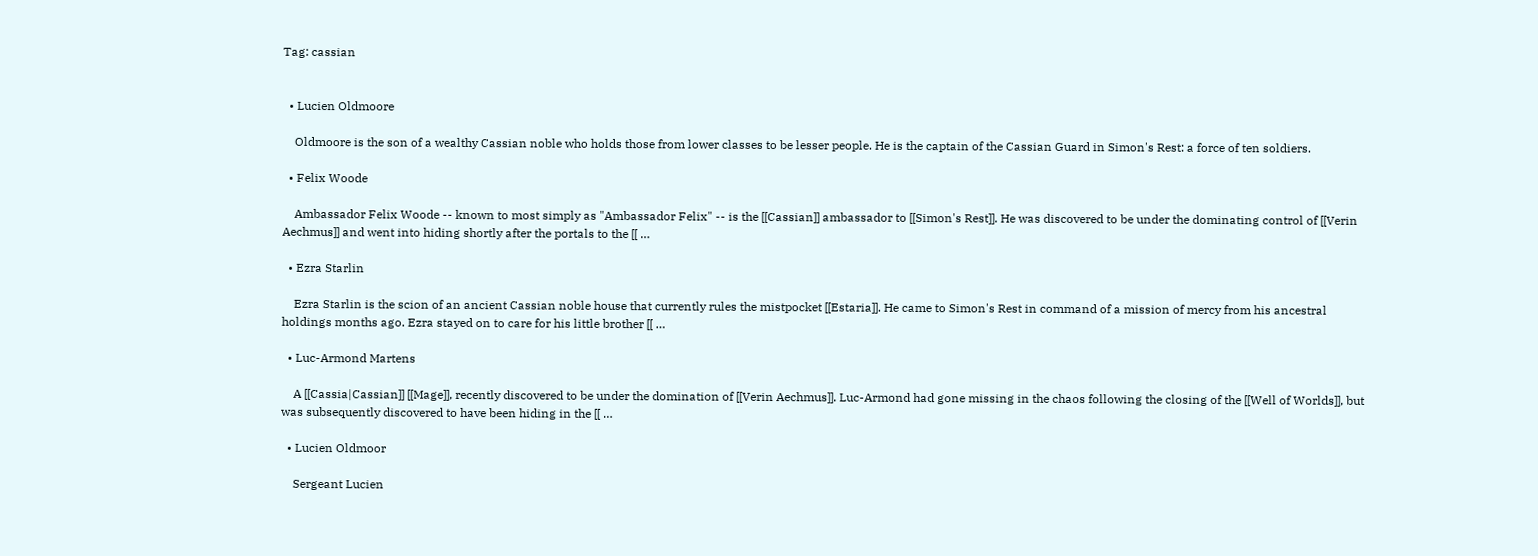Tag: cassian


  • Lucien Oldmoore

    Oldmoore is the son of a wealthy Cassian noble who holds those from lower classes to be lesser people. He is the captain of the Cassian Guard in Simon's Rest: a force of ten soldiers.

  • Felix Woode

    Ambassador Felix Woode -- known to most simply as "Ambassador Felix" -- is the [[Cassian]] ambassador to [[Simon's Rest]]. He was discovered to be under the dominating control of [[Verin Aechmus]] and went into hiding shortly after the portals to the [[ …

  • Ezra Starlin

    Ezra Starlin is the scion of an ancient Cassian noble house that currently rules the mistpocket [[Estaria]]. He came to Simon's Rest in command of a mission of mercy from his ancestral holdings months ago. Ezra stayed on to care for his little brother [[ …

  • Luc-Armond Martens

    A [[Cassia|Cassian]] [[Mage]], recently discovered to be under the domination of [[Verin Aechmus]]. Luc-Armond had gone missing in the chaos following the closing of the [[Well of Worlds]], but was subsequently discovered to have been hiding in the [[ …

  • Lucien Oldmoor

    Sergeant Lucien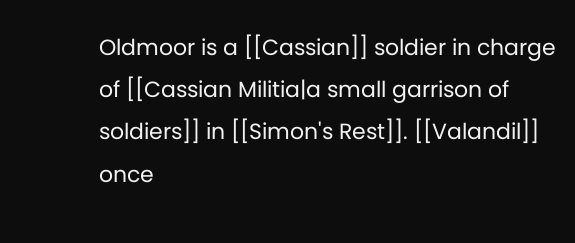Oldmoor is a [[Cassian]] soldier in charge of [[Cassian Militia|a small garrison of soldiers]] in [[Simon's Rest]]. [[Valandil]] once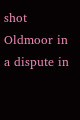shot Oldmoor in a dispute in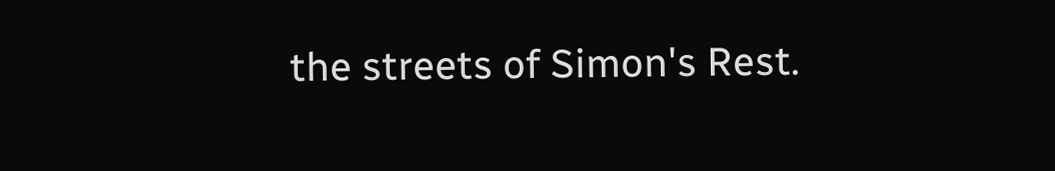the streets of Simon's Rest.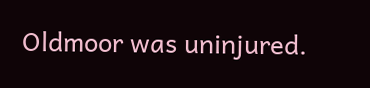Oldmoor was uninjured.